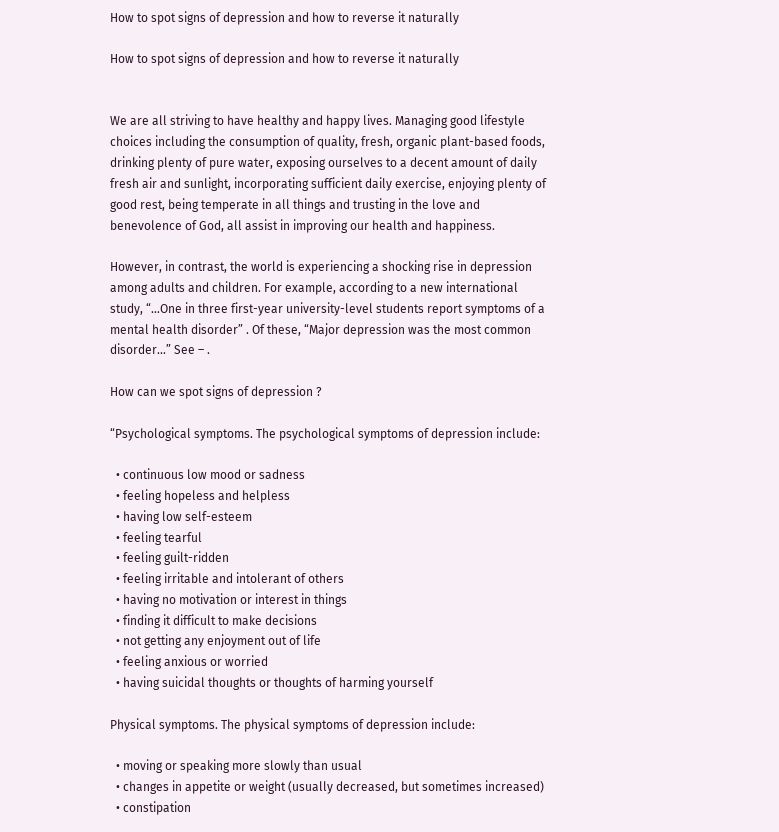How to spot signs of depression and how to reverse it naturally

How to spot signs of depression and how to reverse it naturally


We are all striving to have healthy and happy lives. Managing good lifestyle choices including the consumption of quality, fresh, organic plant-based foods, drinking plenty of pure water, exposing ourselves to a decent amount of daily fresh air and sunlight, incorporating sufficient daily exercise, enjoying plenty of good rest, being temperate in all things and trusting in the love and benevolence of God, all assist in improving our health and happiness.

However, in contrast, the world is experiencing a shocking rise in depression among adults and children. For example, according to a new international study, “…One in three first-year university-level students report symptoms of a mental health disorder” . Of these, “Major depression was the most common disorder...” See – .

How can we spot signs of depression ?

“Psychological symptoms. The psychological symptoms of depression include:

  • continuous low mood or sadness
  • feeling hopeless and helpless
  • having low self-esteem
  • feeling tearful
  • feeling guilt-ridden
  • feeling irritable and intolerant of others
  • having no motivation or interest in things
  • finding it difficult to make decisions
  • not getting any enjoyment out of life
  • feeling anxious or worried
  • having suicidal thoughts or thoughts of harming yourself

Physical symptoms. The physical symptoms of depression include:

  • moving or speaking more slowly than usual
  • changes in appetite or weight (usually decreased, but sometimes increased)
  • constipation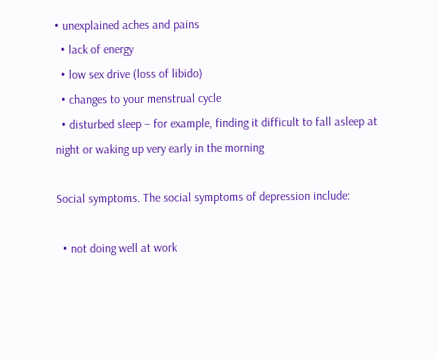• unexplained aches and pains
  • lack of energy
  • low sex drive (loss of libido)
  • changes to your menstrual cycle
  • disturbed sleep – for example, finding it difficult to fall asleep at night or waking up very early in the morning

Social symptoms. The social symptoms of depression include:

  • not doing well at work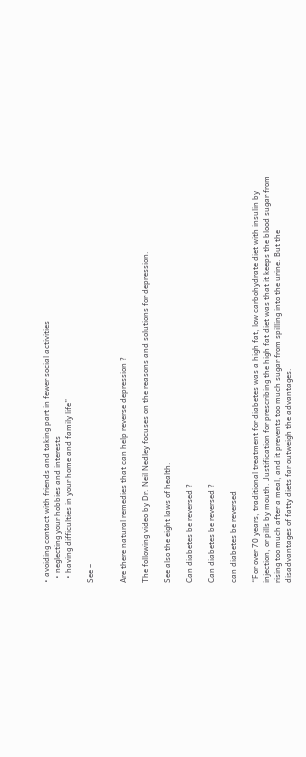• avoiding contact with friends and taking part in fewer social activities
  • neglecting your hobbies and interests
  • having difficulties in your home and family life”

See –


Are there natural remedies that can help reverse depression ?

The following video by Dr. Neil Nedley focuses on the reasons and solutions for depression.

See also the eight laws of health.

Can diabetes be reversed ?

Can diabetes be reversed ?

can diabetes be reversed

“For over 70 years, traditional treatment for diabetes was a high fat, low carbohydrate diet with insulin by injection, or pills by mouth. Justification for prescribing the high fat diet was that it keeps the blood sugar from rising too much after a meal, and it prevents too much sugar from spilling into the urine. But the disadvantages of fatty diets far outweigh the advantages.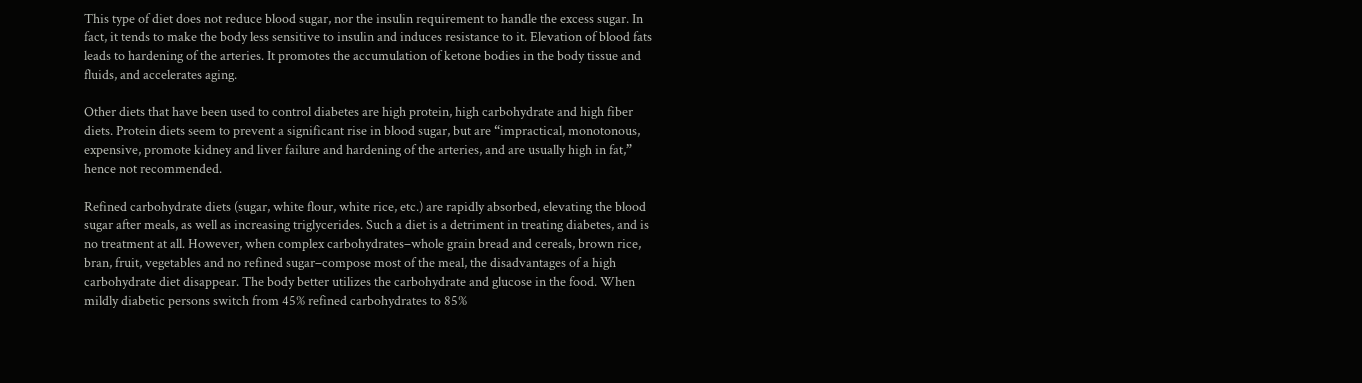This type of diet does not reduce blood sugar, nor the insulin requirement to handle the excess sugar. In fact, it tends to make the body less sensitive to insulin and induces resistance to it. Elevation of blood fats leads to hardening of the arteries. It promotes the accumulation of ketone bodies in the body tissue and fluids, and accelerates aging.

Other diets that have been used to control diabetes are high protein, high carbohydrate and high fiber diets. Protein diets seem to prevent a significant rise in blood sugar, but are “impractical, monotonous, expensive, promote kidney and liver failure and hardening of the arteries, and are usually high in fat,” hence not recommended.

Refined carbohydrate diets (sugar, white flour, white rice, etc.) are rapidly absorbed, elevating the blood sugar after meals, as well as increasing triglycerides. Such a diet is a detriment in treating diabetes, and is no treatment at all. However, when complex carbohydrates–whole grain bread and cereals, brown rice, bran, fruit, vegetables and no refined sugar–compose most of the meal, the disadvantages of a high carbohydrate diet disappear. The body better utilizes the carbohydrate and glucose in the food. When mildly diabetic persons switch from 45% refined carbohydrates to 85%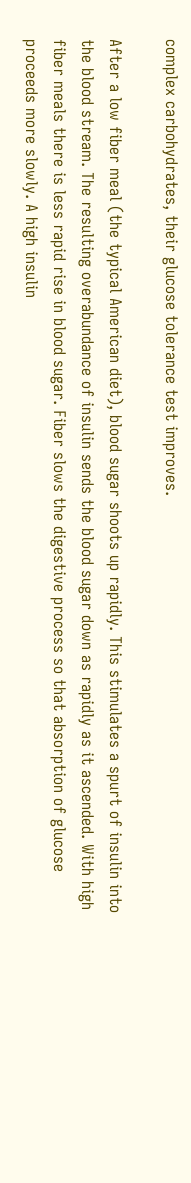complex carbohydrates, their glucose tolerance test improves.

After a low fiber meal (the typical American diet), blood sugar shoots up rapidly. This stimulates a spurt of insulin into the blood stream. The resulting overabundance of insulin sends the blood sugar down as rapidly as it ascended. With high fiber meals there is less rapid rise in blood sugar. Fiber slows the digestive process so that absorption of glucose proceeds more slowly. A high insulin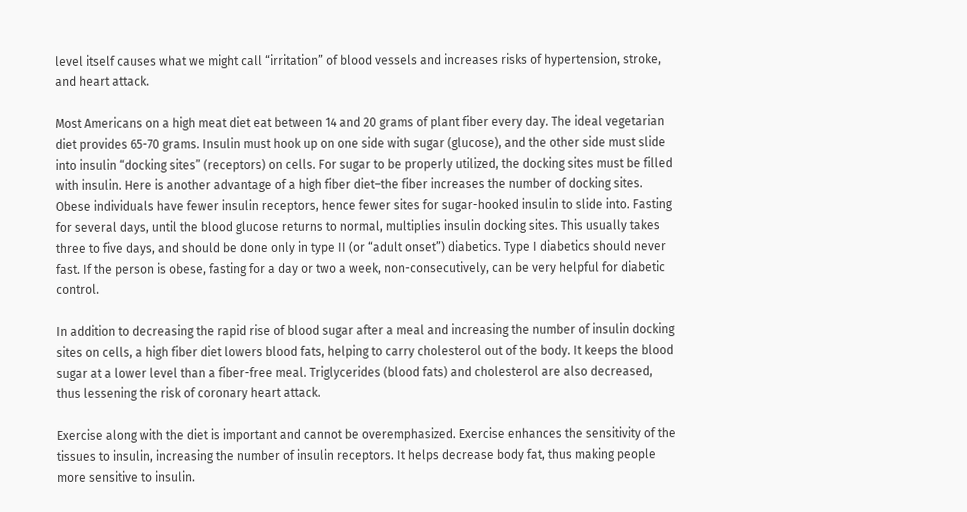level itself causes what we might call “irritation” of blood vessels and increases risks of hypertension, stroke, and heart attack.

Most Americans on a high meat diet eat between 14 and 20 grams of plant fiber every day. The ideal vegetarian diet provides 65-70 grams. Insulin must hook up on one side with sugar (glucose), and the other side must slide into insulin “docking sites” (receptors) on cells. For sugar to be properly utilized, the docking sites must be filled with insulin. Here is another advantage of a high fiber diet–the fiber increases the number of docking sites. Obese individuals have fewer insulin receptors, hence fewer sites for sugar-hooked insulin to slide into. Fasting for several days, until the blood glucose returns to normal, multiplies insulin docking sites. This usually takes three to five days, and should be done only in type II (or “adult onset”) diabetics. Type I diabetics should never fast. If the person is obese, fasting for a day or two a week, non-consecutively, can be very helpful for diabetic control.

In addition to decreasing the rapid rise of blood sugar after a meal and increasing the number of insulin docking sites on cells, a high fiber diet lowers blood fats, helping to carry cholesterol out of the body. It keeps the blood sugar at a lower level than a fiber-free meal. Triglycerides (blood fats) and cholesterol are also decreased, thus lessening the risk of coronary heart attack.

Exercise along with the diet is important and cannot be overemphasized. Exercise enhances the sensitivity of the tissues to insulin, increasing the number of insulin receptors. It helps decrease body fat, thus making people more sensitive to insulin.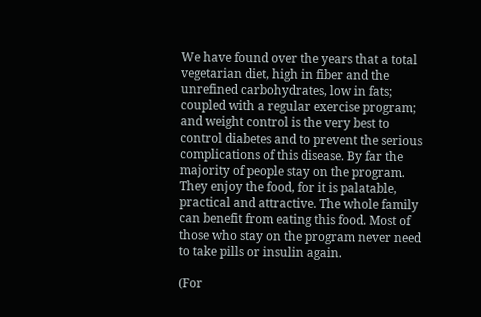We have found over the years that a total vegetarian diet, high in fiber and the unrefined carbohydrates, low in fats; coupled with a regular exercise program; and weight control is the very best to control diabetes and to prevent the serious complications of this disease. By far the majority of people stay on the program. They enjoy the food, for it is palatable, practical and attractive. The whole family can benefit from eating this food. Most of those who stay on the program never need to take pills or insulin again.

(For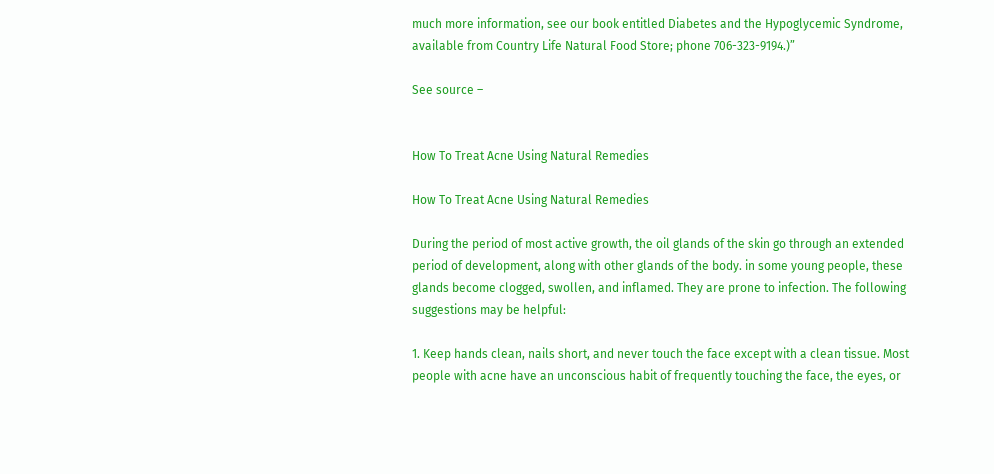much more information, see our book entitled Diabetes and the Hypoglycemic Syndrome, available from Country Life Natural Food Store; phone 706-323-9194.)”

See source –


How To Treat Acne Using Natural Remedies

How To Treat Acne Using Natural Remedies

During the period of most active growth, the oil glands of the skin go through an extended period of development, along with other glands of the body. in some young people, these glands become clogged, swollen, and inflamed. They are prone to infection. The following suggestions may be helpful:

1. Keep hands clean, nails short, and never touch the face except with a clean tissue. Most people with acne have an unconscious habit of frequently touching the face, the eyes, or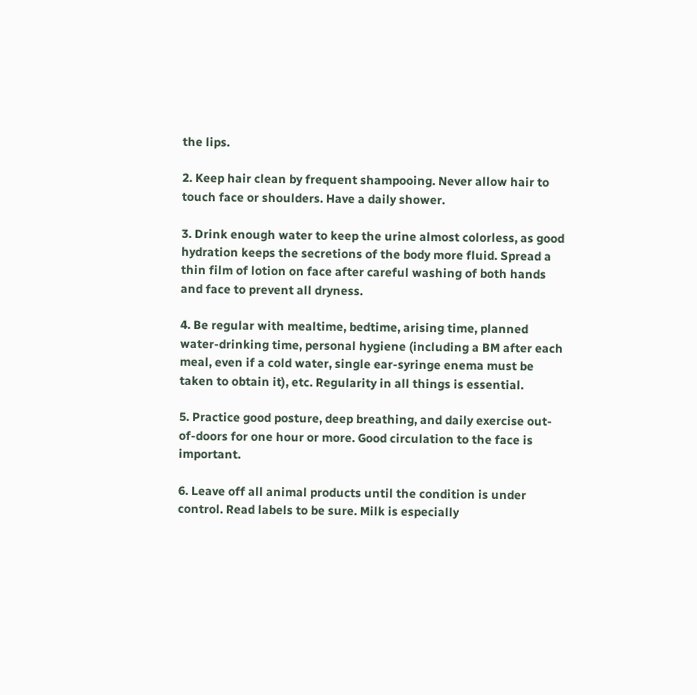the lips.

2. Keep hair clean by frequent shampooing. Never allow hair to touch face or shoulders. Have a daily shower.

3. Drink enough water to keep the urine almost colorless, as good hydration keeps the secretions of the body more fluid. Spread a thin film of lotion on face after careful washing of both hands and face to prevent all dryness.

4. Be regular with mealtime, bedtime, arising time, planned water-drinking time, personal hygiene (including a BM after each meal, even if a cold water, single ear-syringe enema must be taken to obtain it), etc. Regularity in all things is essential.

5. Practice good posture, deep breathing, and daily exercise out-of-doors for one hour or more. Good circulation to the face is important.

6. Leave off all animal products until the condition is under control. Read labels to be sure. Milk is especially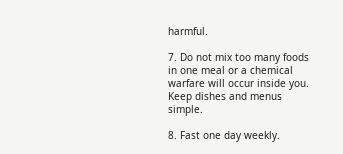harmful.

7. Do not mix too many foods in one meal or a chemical warfare will occur inside you. Keep dishes and menus simple.

8. Fast one day weekly.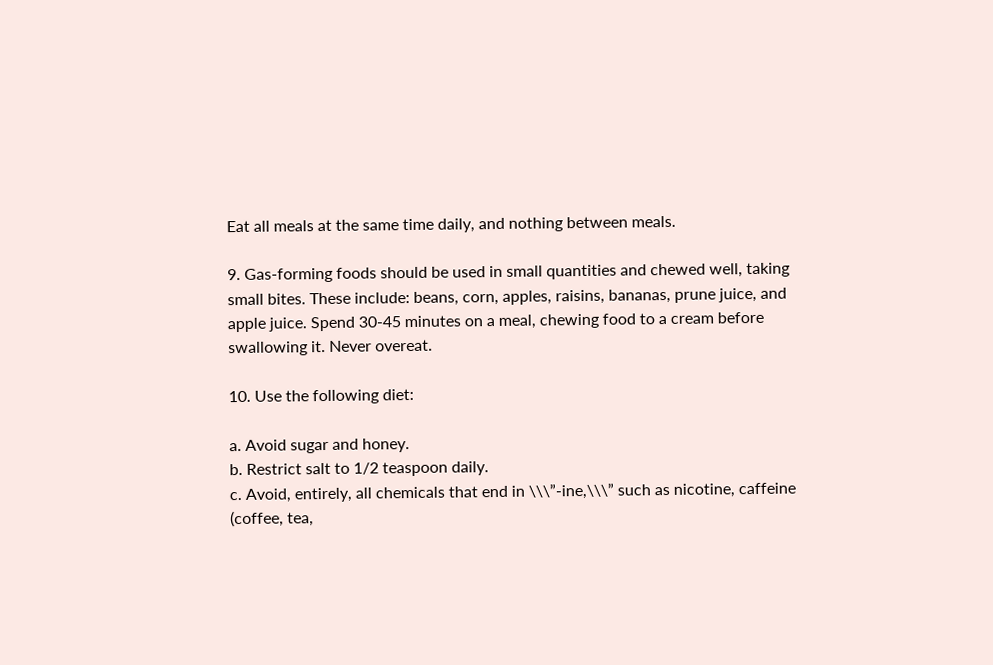Eat all meals at the same time daily, and nothing between meals.

9. Gas-forming foods should be used in small quantities and chewed well, taking small bites. These include: beans, corn, apples, raisins, bananas, prune juice, and apple juice. Spend 30-45 minutes on a meal, chewing food to a cream before swallowing it. Never overeat.

10. Use the following diet:

a. Avoid sugar and honey.
b. Restrict salt to 1/2 teaspoon daily.
c. Avoid, entirely, all chemicals that end in \\\”-ine,\\\” such as nicotine, caffeine (coffee, tea,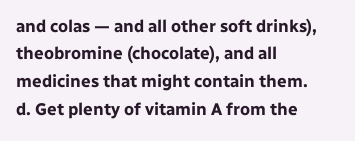and colas — and all other soft drinks), theobromine (chocolate), and all medicines that might contain them.
d. Get plenty of vitamin A from the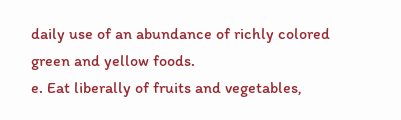daily use of an abundance of richly colored green and yellow foods.
e. Eat liberally of fruits and vegetables,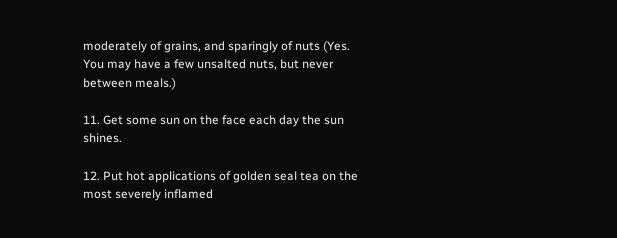moderately of grains, and sparingly of nuts (Yes. You may have a few unsalted nuts, but never between meals.)

11. Get some sun on the face each day the sun shines.

12. Put hot applications of golden seal tea on the most severely inflamed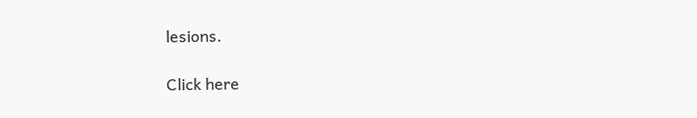lesions.

Click here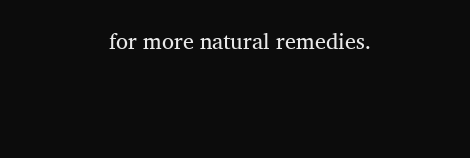for more natural remedies.